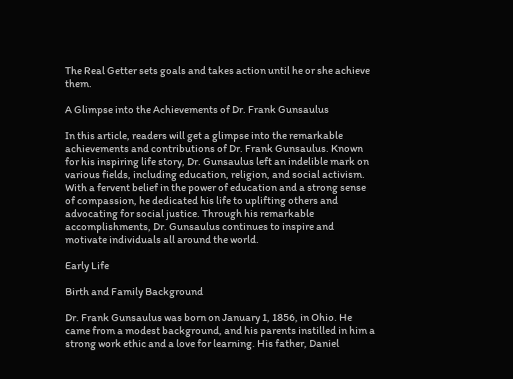The Real Getter sets goals and takes action until he or she achieve them.

A Glimpse into the Achievements of Dr. Frank Gunsaulus

In this article, readers will get a glimpse into the remarkable achievements and contributions of Dr. Frank Gunsaulus. Known for his inspiring life story, Dr. Gunsaulus left an indelible mark on various fields, including education, religion, and social activism. With a fervent belief in the power of education and a strong sense of compassion, he dedicated his life to uplifting others and advocating for social justice. Through his remarkable accomplishments, Dr. Gunsaulus continues to inspire and motivate individuals all around the world.

Early Life

Birth and Family Background

Dr. Frank Gunsaulus was born on January 1, 1856, in Ohio. He came from a modest background, and his parents instilled in him a strong work ethic and a love for learning. His father, Daniel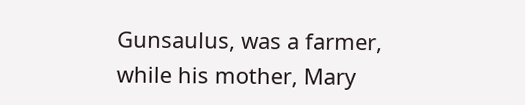Gunsaulus, was a farmer, while his mother, Mary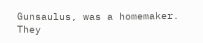Gunsaulus, was a homemaker. They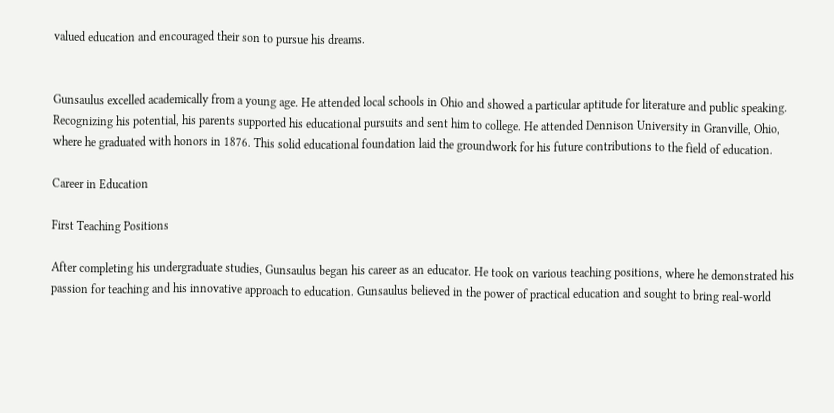valued education and encouraged their son to pursue his dreams.


Gunsaulus excelled academically from a young age. He attended local schools in Ohio and showed a particular aptitude for literature and public speaking. Recognizing his potential, his parents supported his educational pursuits and sent him to college. He attended Dennison University in Granville, Ohio, where he graduated with honors in 1876. This solid educational foundation laid the groundwork for his future contributions to the field of education.

Career in Education

First Teaching Positions

After completing his undergraduate studies, Gunsaulus began his career as an educator. He took on various teaching positions, where he demonstrated his passion for teaching and his innovative approach to education. Gunsaulus believed in the power of practical education and sought to bring real-world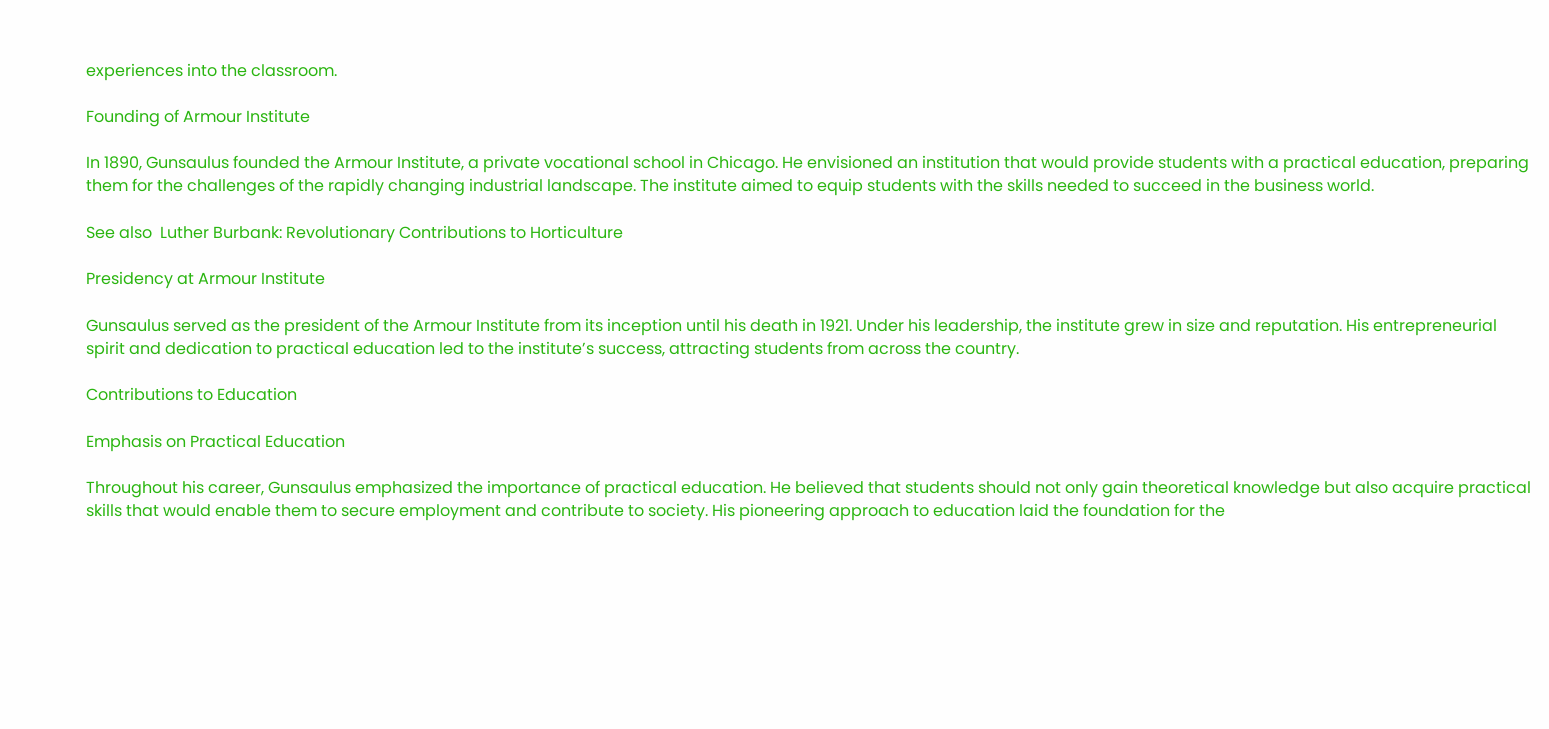experiences into the classroom.

Founding of Armour Institute

In 1890, Gunsaulus founded the Armour Institute, a private vocational school in Chicago. He envisioned an institution that would provide students with a practical education, preparing them for the challenges of the rapidly changing industrial landscape. The institute aimed to equip students with the skills needed to succeed in the business world.

See also  Luther Burbank: Revolutionary Contributions to Horticulture

Presidency at Armour Institute

Gunsaulus served as the president of the Armour Institute from its inception until his death in 1921. Under his leadership, the institute grew in size and reputation. His entrepreneurial spirit and dedication to practical education led to the institute’s success, attracting students from across the country.

Contributions to Education

Emphasis on Practical Education

Throughout his career, Gunsaulus emphasized the importance of practical education. He believed that students should not only gain theoretical knowledge but also acquire practical skills that would enable them to secure employment and contribute to society. His pioneering approach to education laid the foundation for the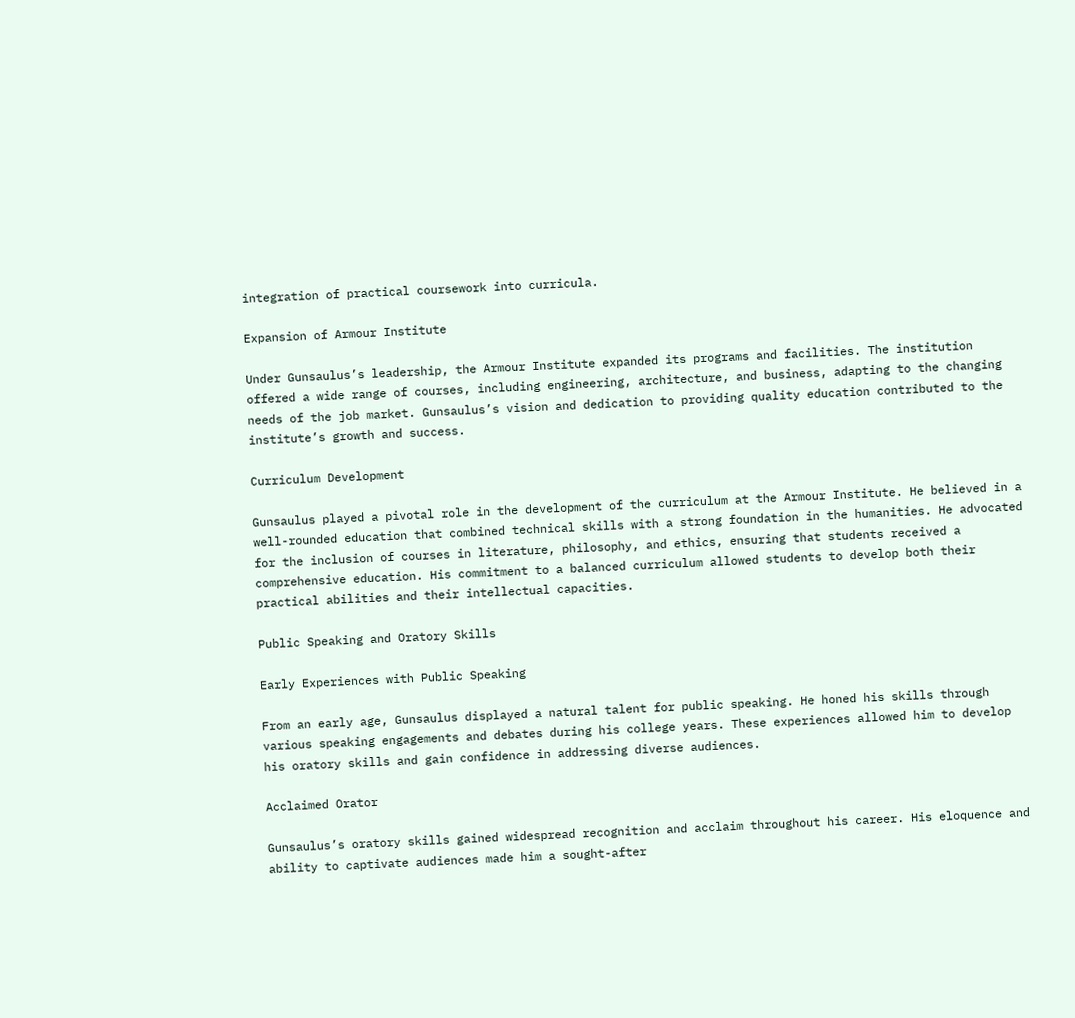integration of practical coursework into curricula.

Expansion of Armour Institute

Under Gunsaulus’s leadership, the Armour Institute expanded its programs and facilities. The institution offered a wide range of courses, including engineering, architecture, and business, adapting to the changing needs of the job market. Gunsaulus’s vision and dedication to providing quality education contributed to the institute’s growth and success.

Curriculum Development

Gunsaulus played a pivotal role in the development of the curriculum at the Armour Institute. He believed in a well-rounded education that combined technical skills with a strong foundation in the humanities. He advocated for the inclusion of courses in literature, philosophy, and ethics, ensuring that students received a comprehensive education. His commitment to a balanced curriculum allowed students to develop both their practical abilities and their intellectual capacities.

Public Speaking and Oratory Skills

Early Experiences with Public Speaking

From an early age, Gunsaulus displayed a natural talent for public speaking. He honed his skills through various speaking engagements and debates during his college years. These experiences allowed him to develop his oratory skills and gain confidence in addressing diverse audiences.

Acclaimed Orator

Gunsaulus’s oratory skills gained widespread recognition and acclaim throughout his career. His eloquence and ability to captivate audiences made him a sought-after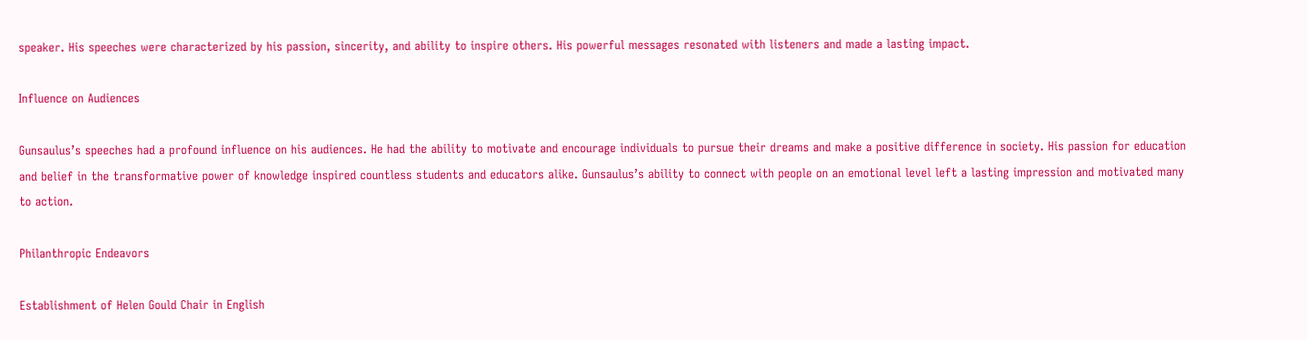speaker. His speeches were characterized by his passion, sincerity, and ability to inspire others. His powerful messages resonated with listeners and made a lasting impact.

Influence on Audiences

Gunsaulus’s speeches had a profound influence on his audiences. He had the ability to motivate and encourage individuals to pursue their dreams and make a positive difference in society. His passion for education and belief in the transformative power of knowledge inspired countless students and educators alike. Gunsaulus’s ability to connect with people on an emotional level left a lasting impression and motivated many to action.

Philanthropic Endeavors

Establishment of Helen Gould Chair in English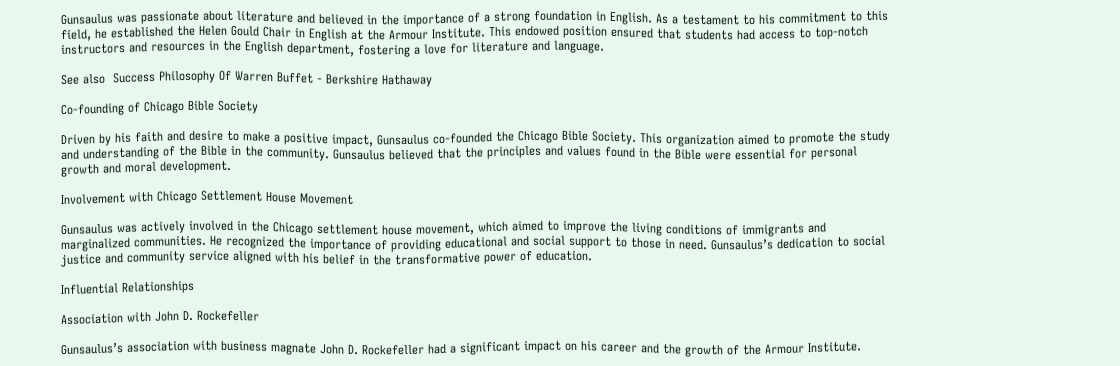Gunsaulus was passionate about literature and believed in the importance of a strong foundation in English. As a testament to his commitment to this field, he established the Helen Gould Chair in English at the Armour Institute. This endowed position ensured that students had access to top-notch instructors and resources in the English department, fostering a love for literature and language.

See also  Success Philosophy Of Warren Buffet - Berkshire Hathaway

Co-founding of Chicago Bible Society

Driven by his faith and desire to make a positive impact, Gunsaulus co-founded the Chicago Bible Society. This organization aimed to promote the study and understanding of the Bible in the community. Gunsaulus believed that the principles and values found in the Bible were essential for personal growth and moral development.

Involvement with Chicago Settlement House Movement

Gunsaulus was actively involved in the Chicago settlement house movement, which aimed to improve the living conditions of immigrants and marginalized communities. He recognized the importance of providing educational and social support to those in need. Gunsaulus’s dedication to social justice and community service aligned with his belief in the transformative power of education.

Influential Relationships

Association with John D. Rockefeller

Gunsaulus’s association with business magnate John D. Rockefeller had a significant impact on his career and the growth of the Armour Institute.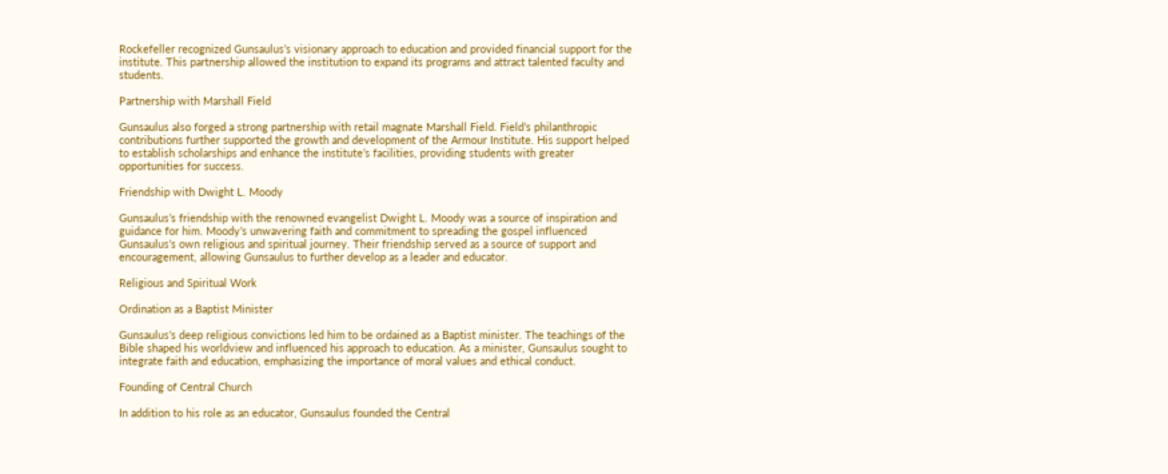Rockefeller recognized Gunsaulus’s visionary approach to education and provided financial support for the institute. This partnership allowed the institution to expand its programs and attract talented faculty and students.

Partnership with Marshall Field

Gunsaulus also forged a strong partnership with retail magnate Marshall Field. Field’s philanthropic contributions further supported the growth and development of the Armour Institute. His support helped to establish scholarships and enhance the institute’s facilities, providing students with greater opportunities for success.

Friendship with Dwight L. Moody

Gunsaulus’s friendship with the renowned evangelist Dwight L. Moody was a source of inspiration and guidance for him. Moody’s unwavering faith and commitment to spreading the gospel influenced Gunsaulus’s own religious and spiritual journey. Their friendship served as a source of support and encouragement, allowing Gunsaulus to further develop as a leader and educator.

Religious and Spiritual Work

Ordination as a Baptist Minister

Gunsaulus’s deep religious convictions led him to be ordained as a Baptist minister. The teachings of the Bible shaped his worldview and influenced his approach to education. As a minister, Gunsaulus sought to integrate faith and education, emphasizing the importance of moral values and ethical conduct.

Founding of Central Church

In addition to his role as an educator, Gunsaulus founded the Central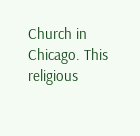Church in Chicago. This religious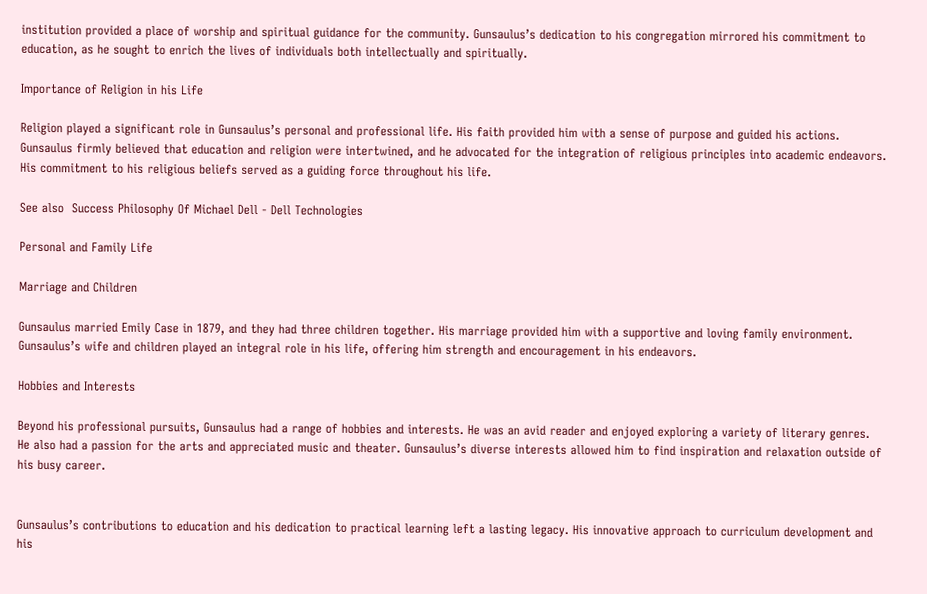institution provided a place of worship and spiritual guidance for the community. Gunsaulus’s dedication to his congregation mirrored his commitment to education, as he sought to enrich the lives of individuals both intellectually and spiritually.

Importance of Religion in his Life

Religion played a significant role in Gunsaulus’s personal and professional life. His faith provided him with a sense of purpose and guided his actions. Gunsaulus firmly believed that education and religion were intertwined, and he advocated for the integration of religious principles into academic endeavors. His commitment to his religious beliefs served as a guiding force throughout his life.

See also  Success Philosophy Of Michael Dell - Dell Technologies

Personal and Family Life

Marriage and Children

Gunsaulus married Emily Case in 1879, and they had three children together. His marriage provided him with a supportive and loving family environment. Gunsaulus’s wife and children played an integral role in his life, offering him strength and encouragement in his endeavors.

Hobbies and Interests

Beyond his professional pursuits, Gunsaulus had a range of hobbies and interests. He was an avid reader and enjoyed exploring a variety of literary genres. He also had a passion for the arts and appreciated music and theater. Gunsaulus’s diverse interests allowed him to find inspiration and relaxation outside of his busy career.


Gunsaulus’s contributions to education and his dedication to practical learning left a lasting legacy. His innovative approach to curriculum development and his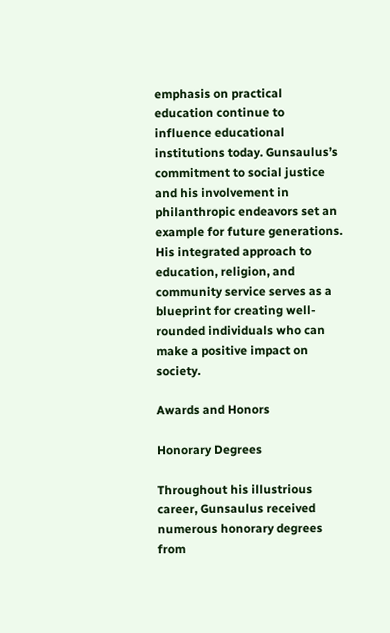emphasis on practical education continue to influence educational institutions today. Gunsaulus’s commitment to social justice and his involvement in philanthropic endeavors set an example for future generations. His integrated approach to education, religion, and community service serves as a blueprint for creating well-rounded individuals who can make a positive impact on society.

Awards and Honors

Honorary Degrees

Throughout his illustrious career, Gunsaulus received numerous honorary degrees from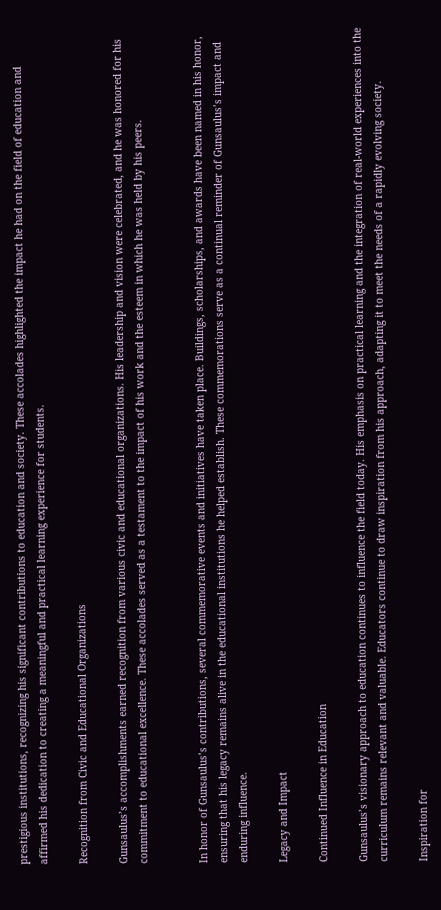prestigious institutions, recognizing his significant contributions to education and society. These accolades highlighted the impact he had on the field of education and affirmed his dedication to creating a meaningful and practical learning experience for students.

Recognition from Civic and Educational Organizations

Gunsaulus’s accomplishments earned recognition from various civic and educational organizations. His leadership and vision were celebrated, and he was honored for his commitment to educational excellence. These accolades served as a testament to the impact of his work and the esteem in which he was held by his peers.


In honor of Gunsaulus’s contributions, several commemorative events and initiatives have taken place. Buildings, scholarships, and awards have been named in his honor, ensuring that his legacy remains alive in the educational institutions he helped establish. These commemorations serve as a continual reminder of Gunsaulus’s impact and enduring influence.

Legacy and Impact

Continued Influence in Education

Gunsaulus’s visionary approach to education continues to influence the field today. His emphasis on practical learning and the integration of real-world experiences into the curriculum remains relevant and valuable. Educators continue to draw inspiration from his approach, adapting it to meet the needs of a rapidly evolving society.

Inspiration for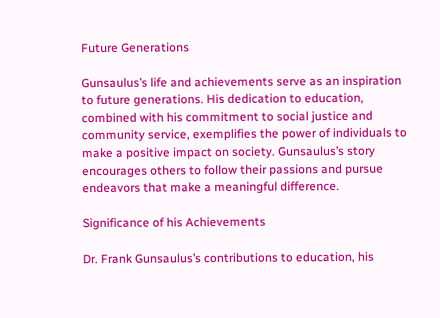Future Generations

Gunsaulus’s life and achievements serve as an inspiration to future generations. His dedication to education, combined with his commitment to social justice and community service, exemplifies the power of individuals to make a positive impact on society. Gunsaulus’s story encourages others to follow their passions and pursue endeavors that make a meaningful difference.

Significance of his Achievements

Dr. Frank Gunsaulus’s contributions to education, his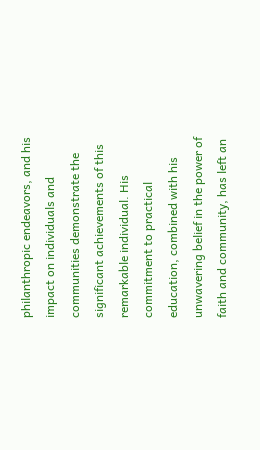philanthropic endeavors, and his impact on individuals and communities demonstrate the significant achievements of this remarkable individual. His commitment to practical education, combined with his unwavering belief in the power of faith and community, has left an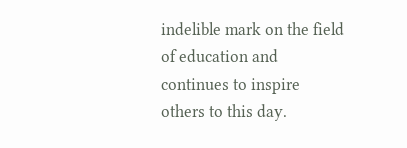indelible mark on the field of education and continues to inspire others to this day.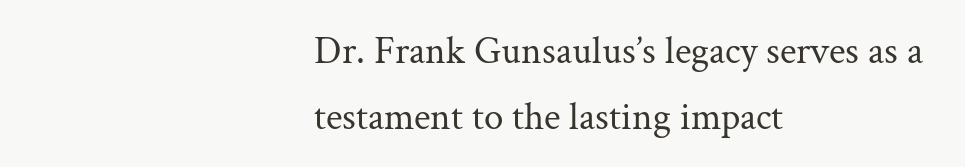Dr. Frank Gunsaulus’s legacy serves as a testament to the lasting impact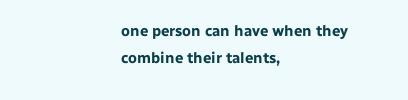one person can have when they combine their talents,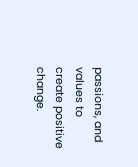passions, and values to create positive change.